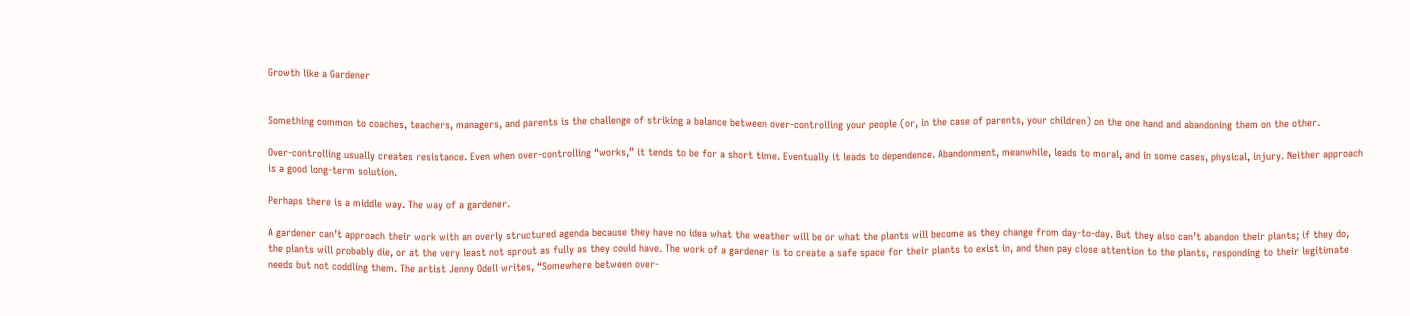Growth like a Gardener


Something common to coaches, teachers, managers, and parents is the challenge of striking a balance between over-controlling your people (or, in the case of parents, your children) on the one hand and abandoning them on the other.

Over-controlling usually creates resistance. Even when over-controlling “works,” it tends to be for a short time. Eventually it leads to dependence. Abandonment, meanwhile, leads to moral, and in some cases, physical, injury. Neither approach is a good long-term solution.

Perhaps there is a middle way. The way of a gardener.

A gardener can’t approach their work with an overly structured agenda because they have no idea what the weather will be or what the plants will become as they change from day-to-day. But they also can’t abandon their plants; if they do, the plants will probably die, or at the very least not sprout as fully as they could have. The work of a gardener is to create a safe space for their plants to exist in, and then pay close attention to the plants, responding to their legitimate needs but not coddling them. The artist Jenny Odell writes, “Somewhere between over-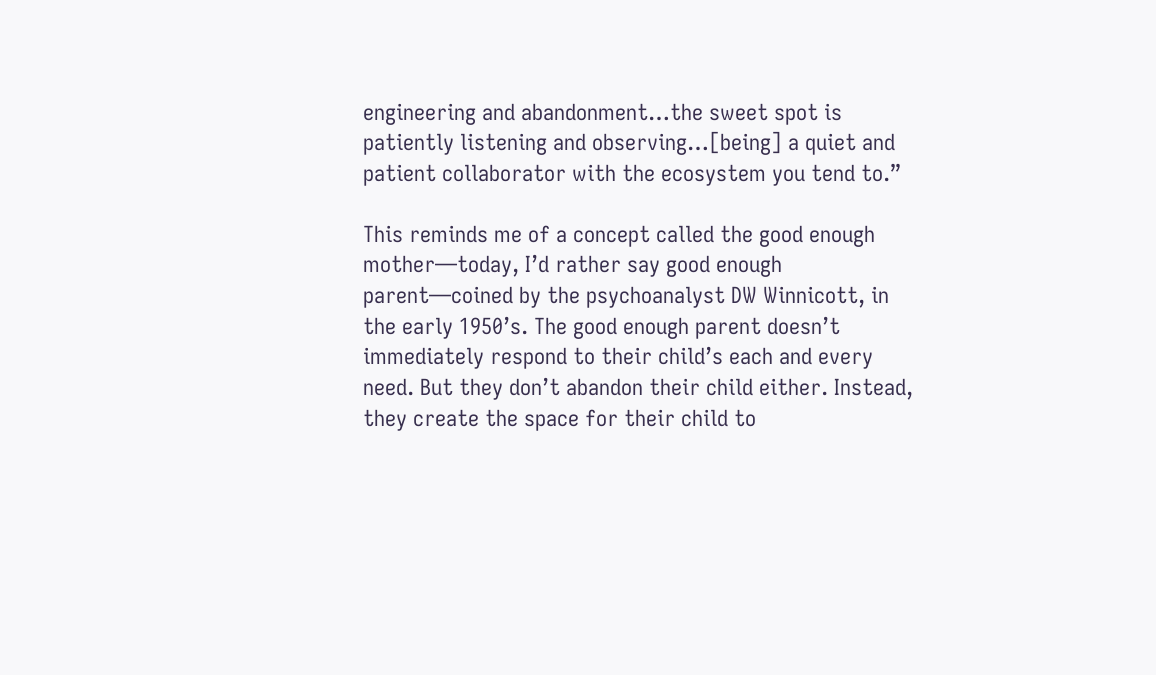engineering and abandonment…the sweet spot is patiently listening and observing…[being] a quiet and patient collaborator with the ecosystem you tend to.”

This reminds me of a concept called the good enough mother—today, I’d rather say good enough parent—coined by the psychoanalyst DW Winnicott, in the early 1950’s. The good enough parent doesn’t immediately respond to their child’s each and every need. But they don’t abandon their child either. Instead, they create the space for their child to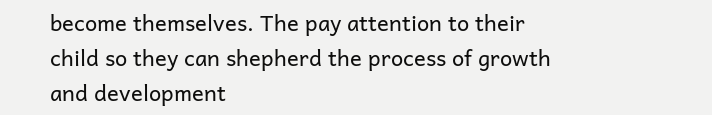become themselves. The pay attention to their child so they can shepherd the process of growth and development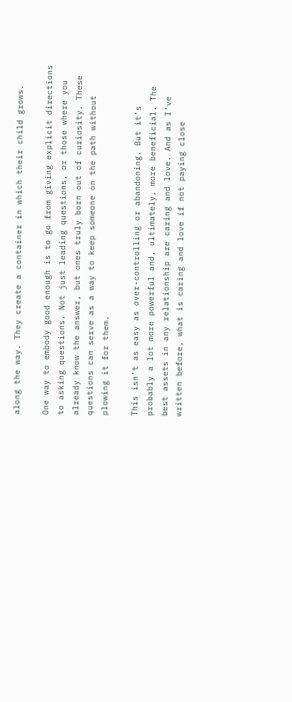along the way. They create a container in which their child grows.

One way to embody good enough is to go from giving explicit directions to asking questions. Not just leading questions, or those where you already know the answer, but ones truly born out of curiosity. These questions can serve as a way to keep someone on the path without plowing it for them.

This isn’t as easy as over-controlling or abandoning. But it’s probably a lot more powerful and, ultimately, more beneficial. The best assets in any relationship are caring and love. And as I’ve written before, what is caring and love if not paying close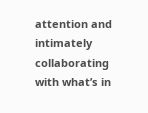attention and intimately collaborating with what’s in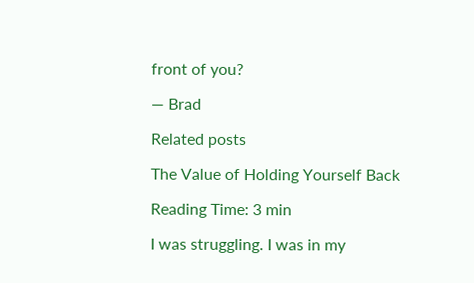front of you?

— Brad

Related posts

The Value of Holding Yourself Back

Reading Time: 3 min

I was struggling. I was in my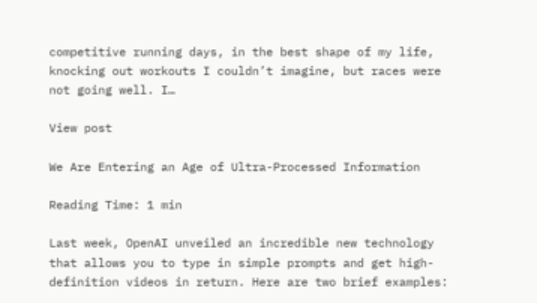competitive running days, in the best shape of my life, knocking out workouts I couldn’t imagine, but races were not going well. I…

View post

We Are Entering an Age of Ultra-Processed Information

Reading Time: 1 min

Last week, OpenAI unveiled an incredible new technology that allows you to type in simple prompts and get high-definition videos in return. Here are two brief examples: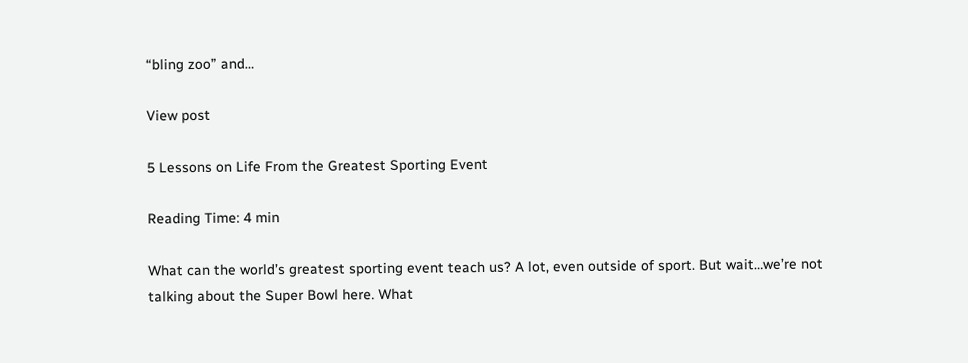“bling zoo” and…

View post

5 Lessons on Life From the Greatest Sporting Event

Reading Time: 4 min

What can the world’s greatest sporting event teach us? A lot, even outside of sport. But wait…we’re not talking about the Super Bowl here. What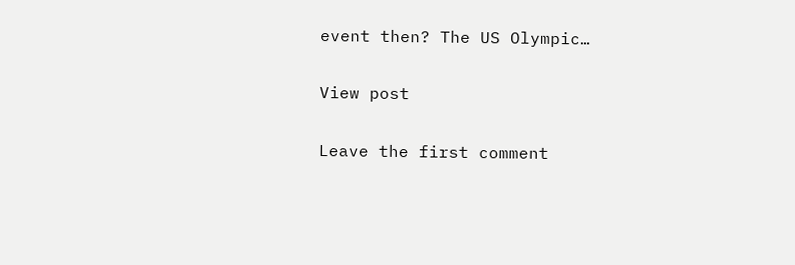event then? The US Olympic…

View post

Leave the first comment